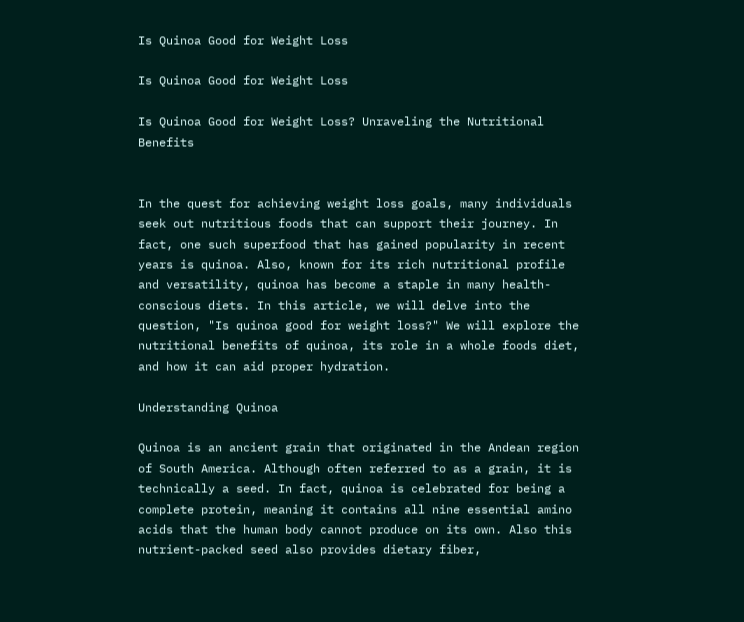Is Quinoa Good for Weight Loss

Is Quinoa Good for Weight Loss

Is Quinoa Good for Weight Loss? Unraveling the Nutritional Benefits


In the quest for achieving weight loss goals, many individuals seek out nutritious foods that can support their journey. In fact, one such superfood that has gained popularity in recent years is quinoa. Also, known for its rich nutritional profile and versatility, quinoa has become a staple in many health-conscious diets. In this article, we will delve into the question, "Is quinoa good for weight loss?" We will explore the nutritional benefits of quinoa, its role in a whole foods diet, and how it can aid proper hydration.

Understanding Quinoa

Quinoa is an ancient grain that originated in the Andean region of South America. Although often referred to as a grain, it is technically a seed. In fact, quinoa is celebrated for being a complete protein, meaning it contains all nine essential amino acids that the human body cannot produce on its own. Also this nutrient-packed seed also provides dietary fiber,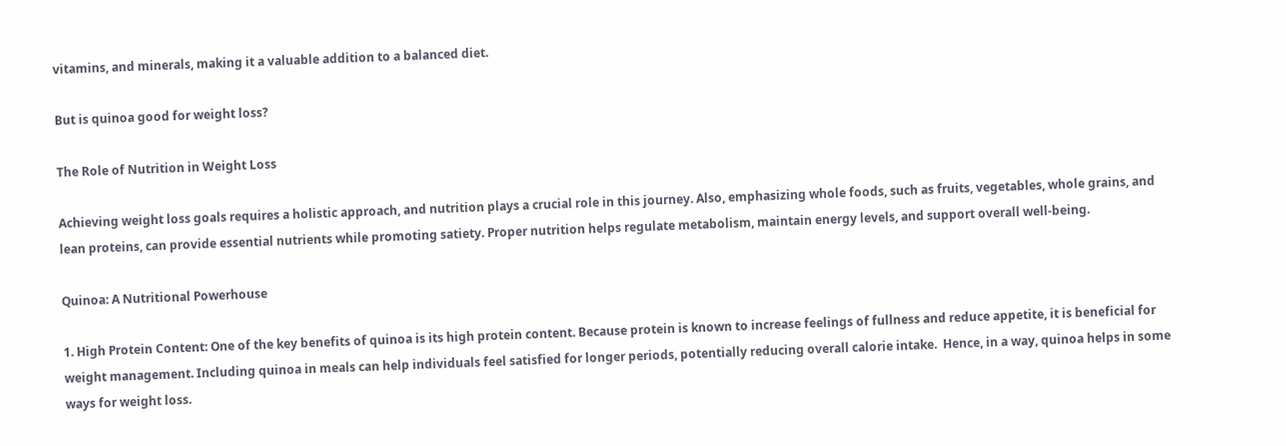vitamins, and minerals, making it a valuable addition to a balanced diet.

But is quinoa good for weight loss?

The Role of Nutrition in Weight Loss

Achieving weight loss goals requires a holistic approach, and nutrition plays a crucial role in this journey. Also, emphasizing whole foods, such as fruits, vegetables, whole grains, and lean proteins, can provide essential nutrients while promoting satiety. Proper nutrition helps regulate metabolism, maintain energy levels, and support overall well-being.

Quinoa: A Nutritional Powerhouse

1. High Protein Content: One of the key benefits of quinoa is its high protein content. Because protein is known to increase feelings of fullness and reduce appetite, it is beneficial for weight management. Including quinoa in meals can help individuals feel satisfied for longer periods, potentially reducing overall calorie intake.  Hence, in a way, quinoa helps in some ways for weight loss.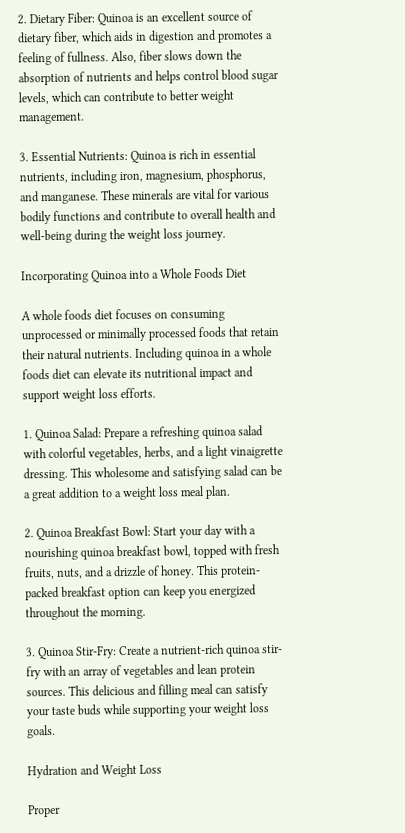2. Dietary Fiber: Quinoa is an excellent source of dietary fiber, which aids in digestion and promotes a feeling of fullness. Also, fiber slows down the absorption of nutrients and helps control blood sugar levels, which can contribute to better weight management.

3. Essential Nutrients: Quinoa is rich in essential nutrients, including iron, magnesium, phosphorus, and manganese. These minerals are vital for various bodily functions and contribute to overall health and well-being during the weight loss journey.

Incorporating Quinoa into a Whole Foods Diet

A whole foods diet focuses on consuming unprocessed or minimally processed foods that retain their natural nutrients. Including quinoa in a whole foods diet can elevate its nutritional impact and support weight loss efforts.

1. Quinoa Salad: Prepare a refreshing quinoa salad with colorful vegetables, herbs, and a light vinaigrette dressing. This wholesome and satisfying salad can be a great addition to a weight loss meal plan.

2. Quinoa Breakfast Bowl: Start your day with a nourishing quinoa breakfast bowl, topped with fresh fruits, nuts, and a drizzle of honey. This protein-packed breakfast option can keep you energized throughout the morning.

3. Quinoa Stir-Fry: Create a nutrient-rich quinoa stir-fry with an array of vegetables and lean protein sources. This delicious and filling meal can satisfy your taste buds while supporting your weight loss goals.

Hydration and Weight Loss

Proper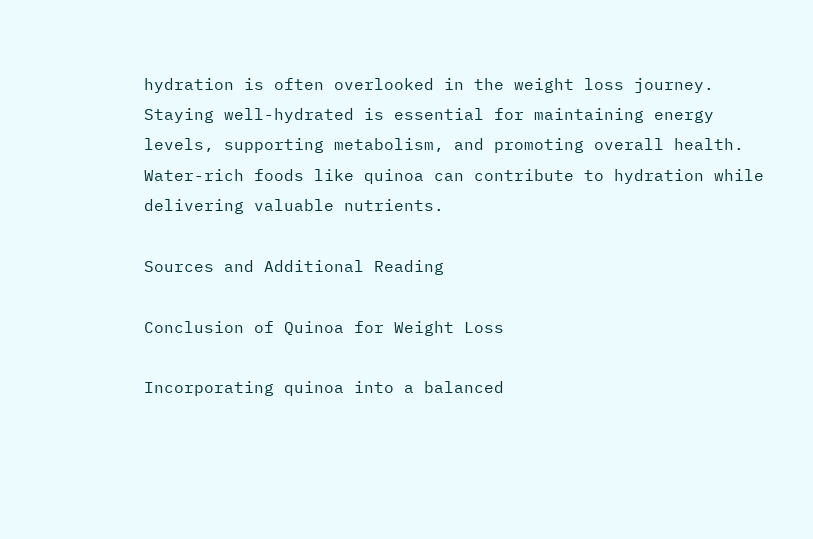hydration is often overlooked in the weight loss journey. Staying well-hydrated is essential for maintaining energy levels, supporting metabolism, and promoting overall health. Water-rich foods like quinoa can contribute to hydration while delivering valuable nutrients.

Sources and Additional Reading

Conclusion of Quinoa for Weight Loss

Incorporating quinoa into a balanced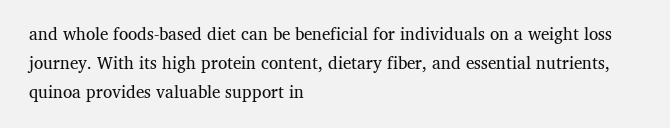and whole foods-based diet can be beneficial for individuals on a weight loss journey. With its high protein content, dietary fiber, and essential nutrients, quinoa provides valuable support in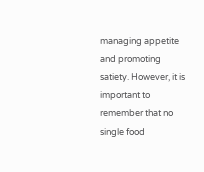managing appetite and promoting satiety. However, it is important to remember that no single food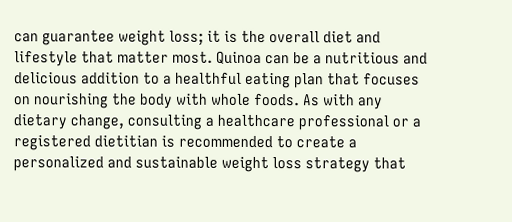can guarantee weight loss; it is the overall diet and lifestyle that matter most. Quinoa can be a nutritious and delicious addition to a healthful eating plan that focuses on nourishing the body with whole foods. As with any dietary change, consulting a healthcare professional or a registered dietitian is recommended to create a personalized and sustainable weight loss strategy that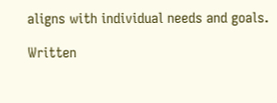aligns with individual needs and goals.

Written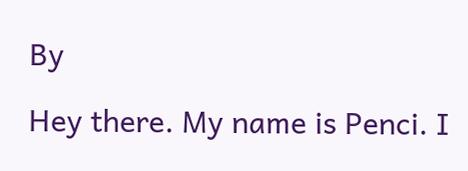By

Hey there. My name is Penci. I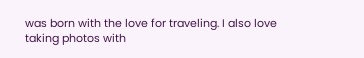was born with the love for traveling. I also love taking photos with